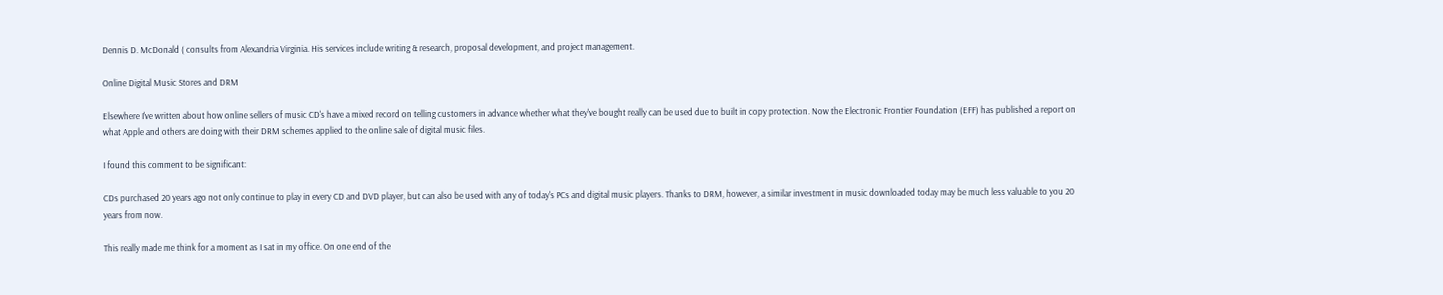Dennis D. McDonald ( consults from Alexandria Virginia. His services include writing & research, proposal development, and project management.

Online Digital Music Stores and DRM

Elsewhere I've written about how online sellers of music CD's have a mixed record on telling customers in advance whether what they've bought really can be used due to built in copy protection. Now the Electronic Frontier Foundation (EFF) has published a report on what Apple and others are doing with their DRM schemes applied to the online sale of digital music files.

I found this comment to be significant:

CDs purchased 20 years ago not only continue to play in every CD and DVD player, but can also be used with any of today's PCs and digital music players. Thanks to DRM, however, a similar investment in music downloaded today may be much less valuable to you 20 years from now.

This really made me think for a moment as I sat in my office. On one end of the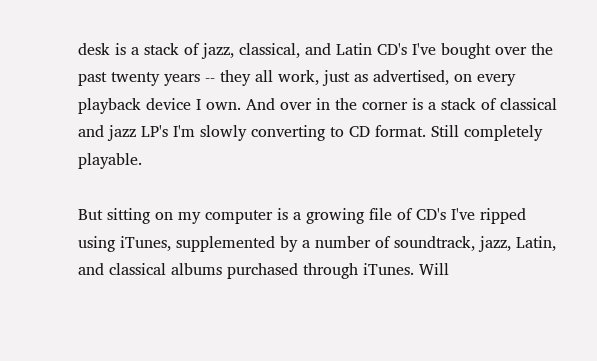desk is a stack of jazz, classical, and Latin CD's I've bought over the past twenty years -- they all work, just as advertised, on every playback device I own. And over in the corner is a stack of classical and jazz LP's I'm slowly converting to CD format. Still completely playable.

But sitting on my computer is a growing file of CD's I've ripped using iTunes, supplemented by a number of soundtrack, jazz, Latin, and classical albums purchased through iTunes. Will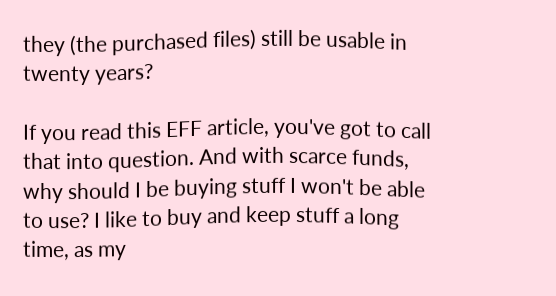they (the purchased files) still be usable in twenty years?

If you read this EFF article, you've got to call that into question. And with scarce funds, why should I be buying stuff I won't be able to use? I like to buy and keep stuff a long time, as my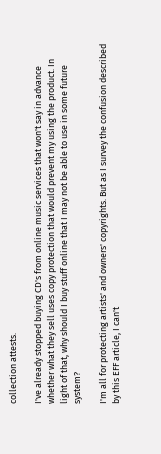collection attests.

I've already stopped buying CD's from online music services that won't say in advance whether what they sell uses copy protection that would prevent my using the product. In light of that, why should I buy stuff online that I may not be able to use in some future system?

I'm all for protecting artists' and owners' copyrights. But as I survey the confusion described by this EFF article, I can't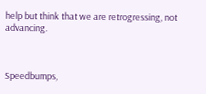help but think that we are retrogressing, not advancing.



Speedbumps,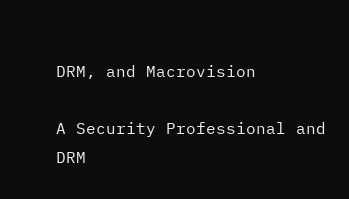DRM, and Macrovision

A Security Professional and DRM